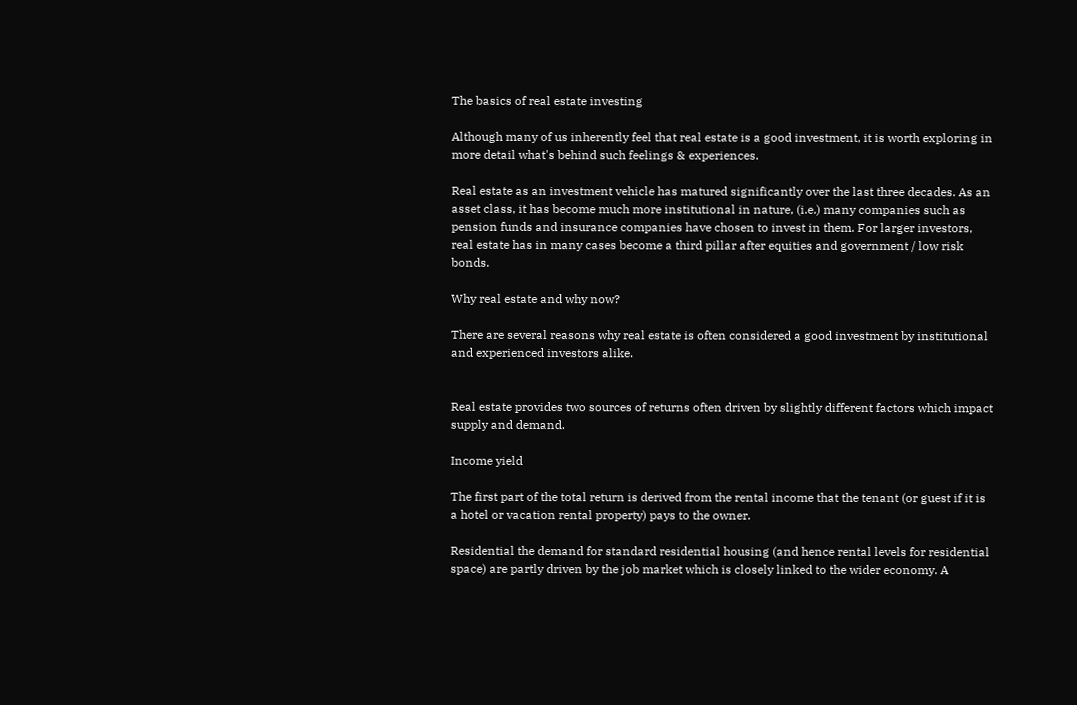The basics of real estate investing

Although many of us inherently feel that real estate is a good investment, it is worth exploring in more detail what's behind such feelings & experiences.

Real estate as an investment vehicle has matured significantly over the last three decades. As an asset class, it has become much more institutional in nature, (i.e.) many companies such as pension funds and insurance companies have chosen to invest in them. For larger investors, real estate has in many cases become a third pillar after equities and government / low risk bonds.

Why real estate and why now?

There are several reasons why real estate is often considered a good investment by institutional and experienced investors alike.


Real estate provides two sources of returns often driven by slightly different factors which impact supply and demand.

Income yield

The first part of the total return is derived from the rental income that the tenant (or guest if it is a hotel or vacation rental property) pays to the owner.

Residential the demand for standard residential housing (and hence rental levels for residential space) are partly driven by the job market which is closely linked to the wider economy. A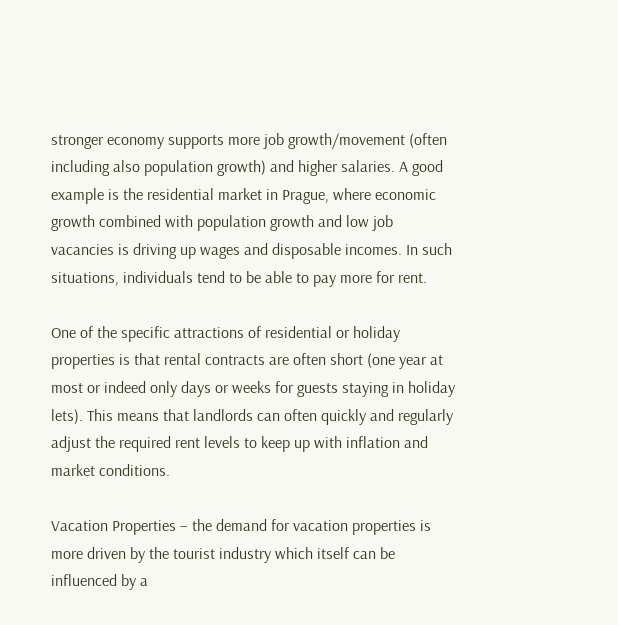stronger economy supports more job growth/movement (often including also population growth) and higher salaries. A good example is the residential market in Prague, where economic growth combined with population growth and low job vacancies is driving up wages and disposable incomes. In such situations, individuals tend to be able to pay more for rent.

One of the specific attractions of residential or holiday properties is that rental contracts are often short (one year at most or indeed only days or weeks for guests staying in holiday lets). This means that landlords can often quickly and regularly adjust the required rent levels to keep up with inflation and market conditions.

Vacation Properties – the demand for vacation properties is more driven by the tourist industry which itself can be influenced by a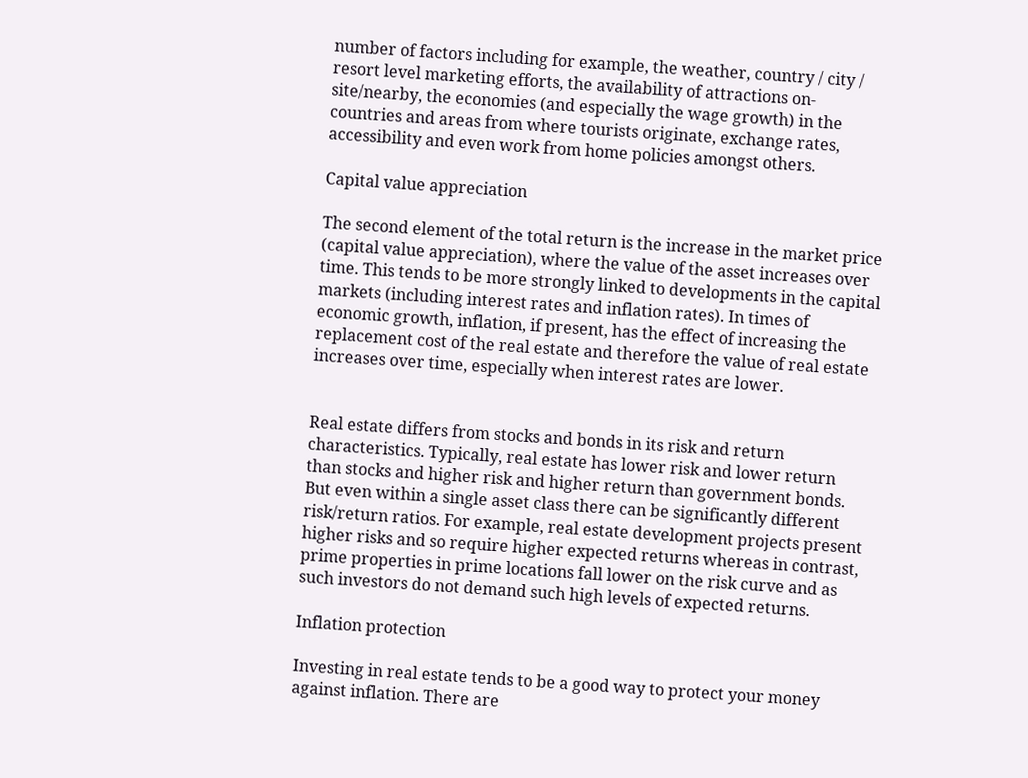number of factors including for example, the weather, country / city / resort level marketing efforts, the availability of attractions on-site/nearby, the economies (and especially the wage growth) in the countries and areas from where tourists originate, exchange rates, accessibility and even work from home policies amongst others.

Capital value appreciation

The second element of the total return is the increase in the market price (capital value appreciation), where the value of the asset increases over time. This tends to be more strongly linked to developments in the capital markets (including interest rates and inflation rates). In times of economic growth, inflation, if present, has the effect of increasing the replacement cost of the real estate and therefore the value of real estate increases over time, especially when interest rates are lower.


Real estate differs from stocks and bonds in its risk and return characteristics. Typically, real estate has lower risk and lower return than stocks and higher risk and higher return than government bonds. But even within a single asset class there can be significantly different risk/return ratios. For example, real estate development projects present higher risks and so require higher expected returns whereas in contrast, prime properties in prime locations fall lower on the risk curve and as such investors do not demand such high levels of expected returns.

Inflation protection

Investing in real estate tends to be a good way to protect your money against inflation. There are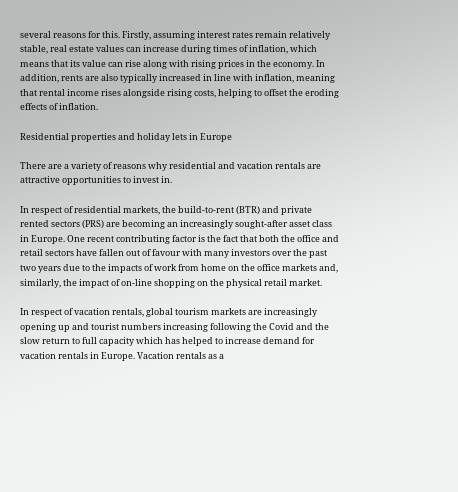several reasons for this. Firstly, assuming interest rates remain relatively stable, real estate values can increase during times of inflation, which means that its value can rise along with rising prices in the economy. In addition, rents are also typically increased in line with inflation, meaning that rental income rises alongside rising costs, helping to offset the eroding effects of inflation.

Residential properties and holiday lets in Europe

There are a variety of reasons why residential and vacation rentals are attractive opportunities to invest in.

In respect of residential markets, the build-to-rent (BTR) and private rented sectors (PRS) are becoming an increasingly sought-after asset class in Europe. One recent contributing factor is the fact that both the office and retail sectors have fallen out of favour with many investors over the past two years due to the impacts of work from home on the office markets and, similarly, the impact of on-line shopping on the physical retail market.

In respect of vacation rentals, global tourism markets are increasingly opening up and tourist numbers increasing following the Covid and the slow return to full capacity which has helped to increase demand for vacation rentals in Europe. Vacation rentals as a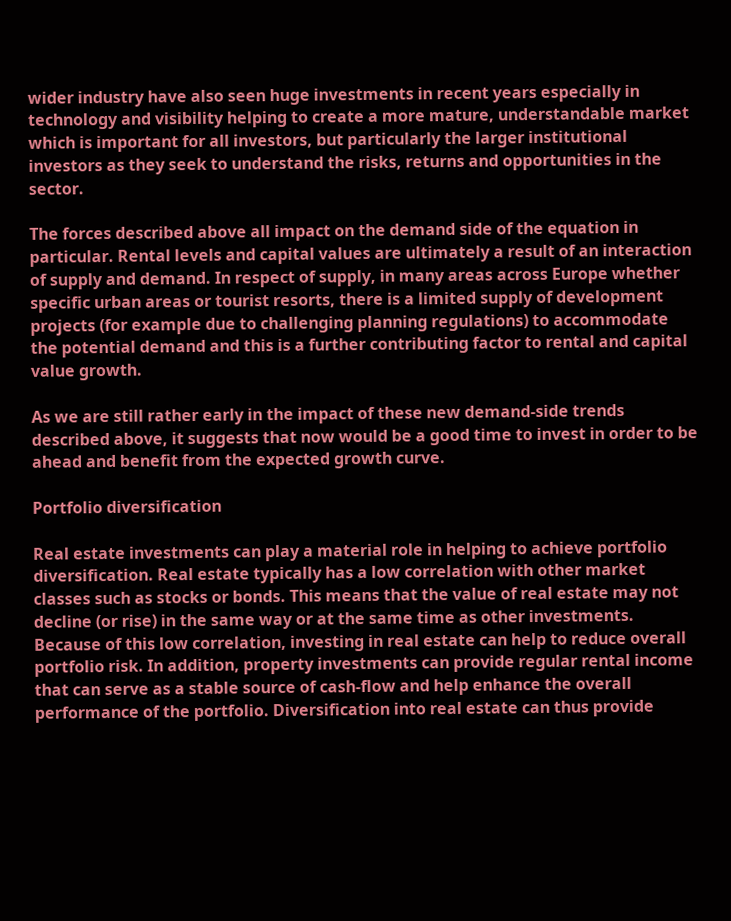wider industry have also seen huge investments in recent years especially in technology and visibility helping to create a more mature, understandable market which is important for all investors, but particularly the larger institutional investors as they seek to understand the risks, returns and opportunities in the sector.

The forces described above all impact on the demand side of the equation in particular. Rental levels and capital values are ultimately a result of an interaction of supply and demand. In respect of supply, in many areas across Europe whether specific urban areas or tourist resorts, there is a limited supply of development projects (for example due to challenging planning regulations) to accommodate the potential demand and this is a further contributing factor to rental and capital value growth.

As we are still rather early in the impact of these new demand-side trends described above, it suggests that now would be a good time to invest in order to be ahead and benefit from the expected growth curve.

Portfolio diversification

Real estate investments can play a material role in helping to achieve portfolio diversification. Real estate typically has a low correlation with other market classes such as stocks or bonds. This means that the value of real estate may not decline (or rise) in the same way or at the same time as other investments. Because of this low correlation, investing in real estate can help to reduce overall portfolio risk. In addition, property investments can provide regular rental income that can serve as a stable source of cash-flow and help enhance the overall performance of the portfolio. Diversification into real estate can thus provide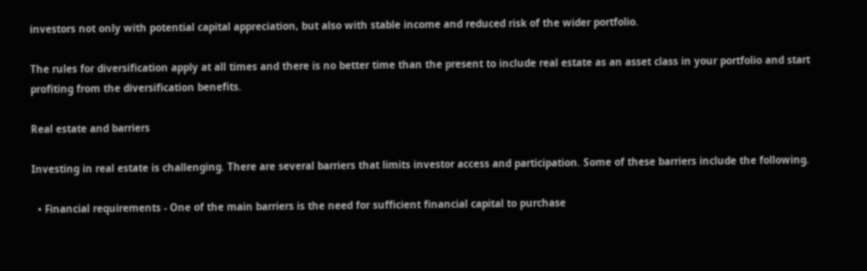investors not only with potential capital appreciation, but also with stable income and reduced risk of the wider portfolio.

The rules for diversification apply at all times and there is no better time than the present to include real estate as an asset class in your portfolio and start profiting from the diversification benefits.

Real estate and barriers

Investing in real estate is challenging. There are several barriers that limits investor access and participation. Some of these barriers include the following.

  • Financial requirements - One of the main barriers is the need for sufficient financial capital to purchase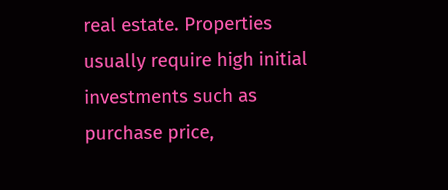real estate. Properties usually require high initial investments such as purchase price,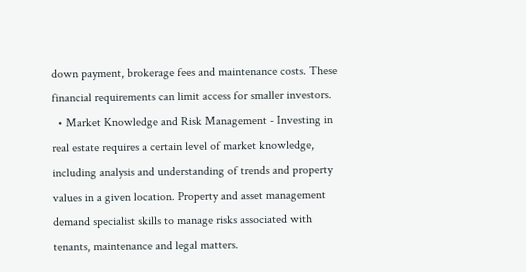down payment, brokerage fees and maintenance costs. These financial requirements can limit access for smaller investors.
  • Market Knowledge and Risk Management - Investing in real estate requires a certain level of market knowledge, including analysis and understanding of trends and property values in a given location. Property and asset management demand specialist skills to manage risks associated with tenants, maintenance and legal matters.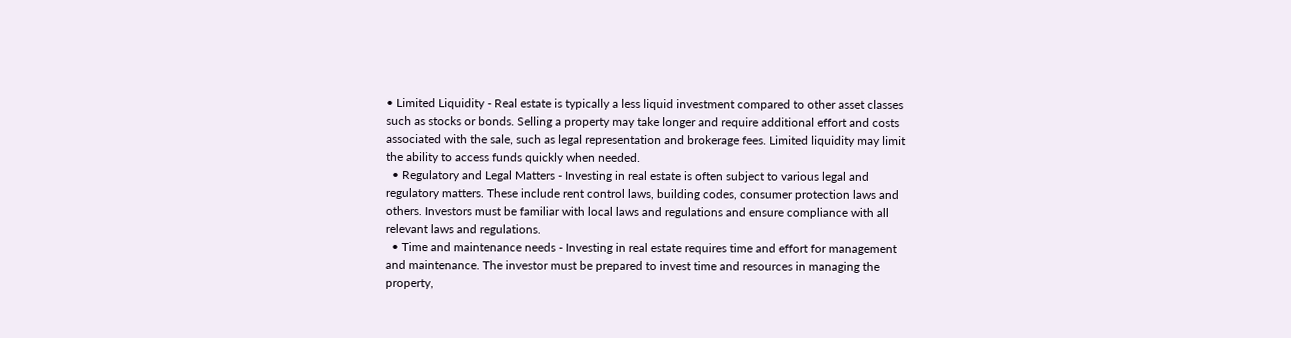• Limited Liquidity - Real estate is typically a less liquid investment compared to other asset classes such as stocks or bonds. Selling a property may take longer and require additional effort and costs associated with the sale, such as legal representation and brokerage fees. Limited liquidity may limit the ability to access funds quickly when needed.
  • Regulatory and Legal Matters - Investing in real estate is often subject to various legal and regulatory matters. These include rent control laws, building codes, consumer protection laws and others. Investors must be familiar with local laws and regulations and ensure compliance with all relevant laws and regulations.
  • Time and maintenance needs - Investing in real estate requires time and effort for management and maintenance. The investor must be prepared to invest time and resources in managing the property,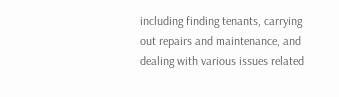including finding tenants, carrying out repairs and maintenance, and dealing with various issues related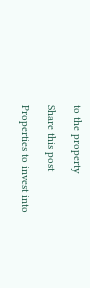to the property

Share this post

Properties to invest into